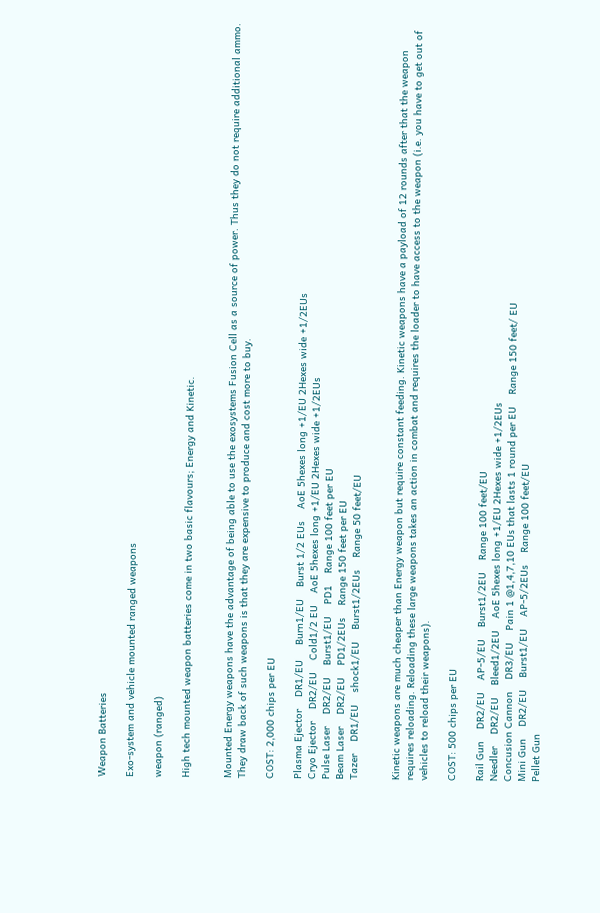Weapon Batteries

Exo-system and vehicle mounted ranged weapons

weapon (ranged)

High tech mounted weapon batteries come in two basic flavours; Energy and Kinetic.


Mounted Energy weapons have the advantage of being able to use the exosystems Fusion Cell as a source of power. Thus they do not require additional ammo. They draw back of such weapons is that they are expensive to produce and cost more to buy.

COST: 2,000 chips per EU

Plasma Ejector    DR1/EU     Burn1/EU    Burst 1/2 EUs    AoE 5hexes long +1/EU 2Hexes wide +1/2EUs
Cryo Ejector    DR2/EU    Cold1/2 EU    AoE 5hexes long +1/EU 2Hexes wide +1/2EUs
Pulse Laser    DR2/EU    Burst1/EU    PD1    Range 100 feet per EU
Beam Laser    DR2/EU    PD1/2EUs    Range 150 feet per EU
Tazer    DR1/EU    shock1/EU    Burst1/2EUs    Range 50 feet/EU


Kinetic weapons are much cheaper than Energy weapon but require constant feeding. Kinetic weapons have a payload of 12 rounds after that the weapon requires reloading. Reloading these large weapons takes an action in combat and requires the loader to have access to the weapon (i.e. you have to get out of vehicles to reload their weapons).

COST: 500 chips per EU

Rail Gun    DR2/EU    AP-5/EU    Burst1/2EU    Range 100 feet/EU
Needler    DR2/EU    Bleed1/2EU    AoE 5hexes long +1/EU 2Hexes wide +1/2EUs
Concusion Cannon    DR3/EU    Pain 1 @1,4,7,10 EUs that lasts 1 round per EU    Range 150 feet/ EU
Mini Gun    DR2/EU    Burst1/EU    AP-5/2EUs    Range 100 feet/EU
Pellet Gun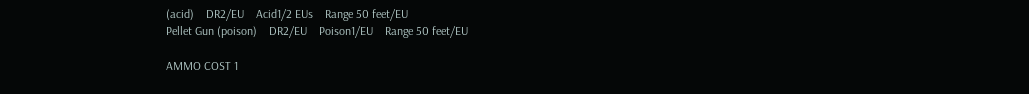(acid)    DR2/EU    Acid1/2 EUs    Range 50 feet/EU
Pellet Gun (poison)    DR2/EU    Poison1/EU    Range 50 feet/EU

AMMO COST 1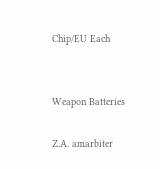Chip/EU Each


Weapon Batteries

Z.A. amarbiter